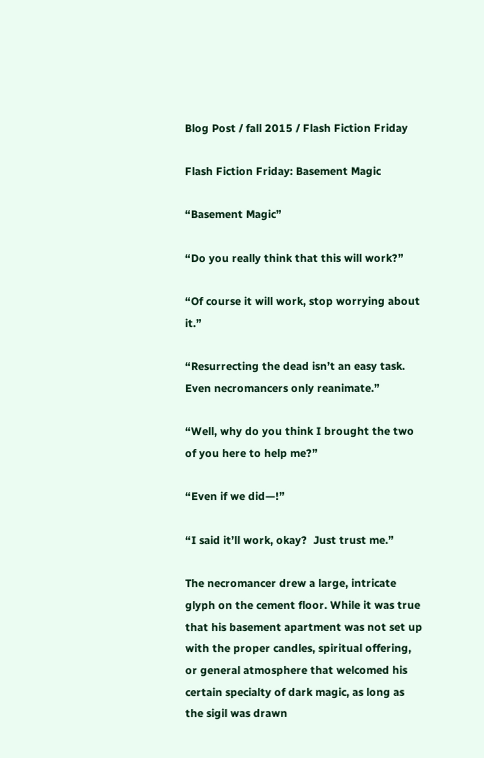Blog Post / fall 2015 / Flash Fiction Friday

Flash Fiction Friday: Basement Magic

“Basement Magic”

“Do you really think that this will work?”

“Of course it will work, stop worrying about it.”

“Resurrecting the dead isn’t an easy task.  Even necromancers only reanimate.”

“Well, why do you think I brought the two of you here to help me?”

“Even if we did—!”

“I said it’ll work, okay?  Just trust me.”

The necromancer drew a large, intricate glyph on the cement floor. While it was true that his basement apartment was not set up with the proper candles, spiritual offering, or general atmosphere that welcomed his certain specialty of dark magic, as long as the sigil was drawn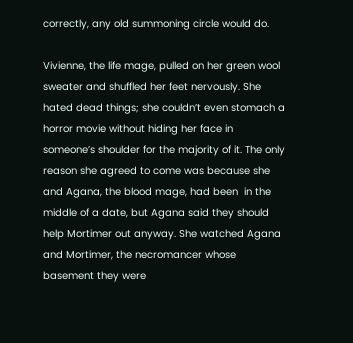correctly, any old summoning circle would do.

Vivienne, the life mage, pulled on her green wool sweater and shuffled her feet nervously. She hated dead things; she couldn’t even stomach a horror movie without hiding her face in someone’s shoulder for the majority of it. The only reason she agreed to come was because she and Agana, the blood mage, had been  in the middle of a date, but Agana said they should help Mortimer out anyway. She watched Agana and Mortimer, the necromancer whose basement they were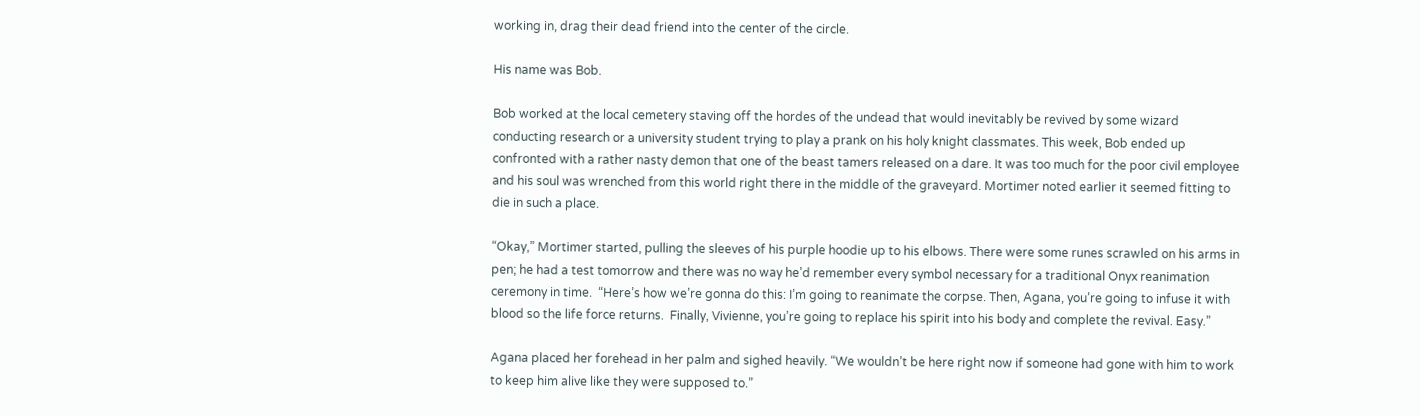working in, drag their dead friend into the center of the circle.

His name was Bob.

Bob worked at the local cemetery staving off the hordes of the undead that would inevitably be revived by some wizard conducting research or a university student trying to play a prank on his holy knight classmates. This week, Bob ended up confronted with a rather nasty demon that one of the beast tamers released on a dare. It was too much for the poor civil employee and his soul was wrenched from this world right there in the middle of the graveyard. Mortimer noted earlier it seemed fitting to die in such a place.

“Okay,” Mortimer started, pulling the sleeves of his purple hoodie up to his elbows. There were some runes scrawled on his arms in pen; he had a test tomorrow and there was no way he’d remember every symbol necessary for a traditional Onyx reanimation ceremony in time.  “Here’s how we’re gonna do this: I’m going to reanimate the corpse. Then, Agana, you’re going to infuse it with blood so the life force returns.  Finally, Vivienne, you’re going to replace his spirit into his body and complete the revival. Easy.”

Agana placed her forehead in her palm and sighed heavily. “We wouldn’t be here right now if someone had gone with him to work to keep him alive like they were supposed to.”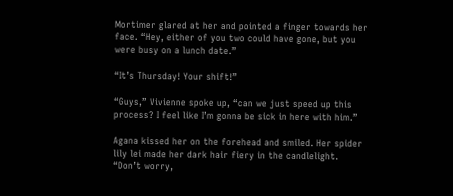Mortimer glared at her and pointed a finger towards her face. “Hey, either of you two could have gone, but you were busy on a lunch date.”

“It’s Thursday! Your shift!”

“Guys,” Vivienne spoke up, “can we just speed up this process? I feel like I’m gonna be sick in here with him.”

Agana kissed her on the forehead and smiled. Her spider lily lei made her dark hair fiery in the candlelight. “Don’t worry,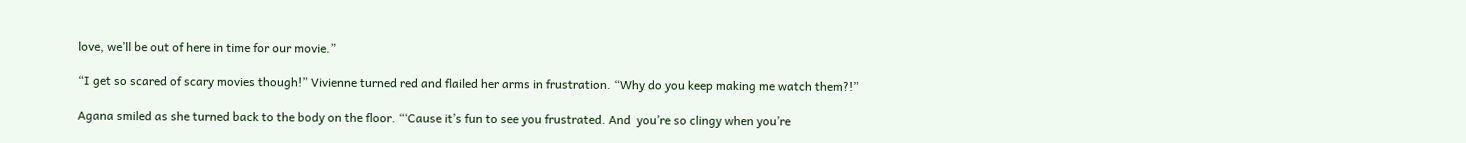love, we’ll be out of here in time for our movie.”

“I get so scared of scary movies though!” Vivienne turned red and flailed her arms in frustration. “Why do you keep making me watch them?!”

Agana smiled as she turned back to the body on the floor. “‘Cause it’s fun to see you frustrated. And  you’re so clingy when you’re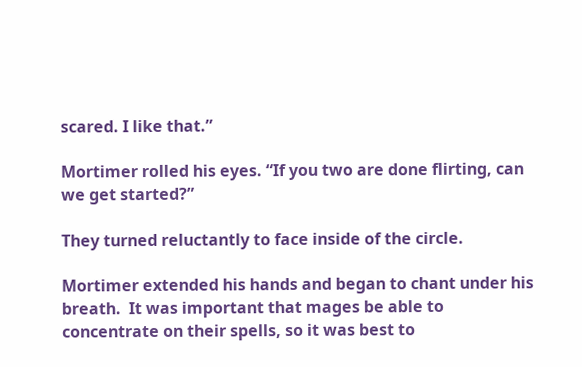scared. I like that.”

Mortimer rolled his eyes. “If you two are done flirting, can we get started?”

They turned reluctantly to face inside of the circle.

Mortimer extended his hands and began to chant under his breath.  It was important that mages be able to concentrate on their spells, so it was best to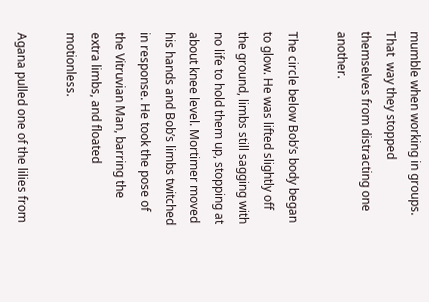mumble when working in groups. That  way they stopped themselves from distracting one another.

The circle below Bob’s body began to glow. He was lifted slightly off the ground, limbs still sagging with no life to hold them up, stopping at about knee level. Mortimer moved his hands and Bob’s limbs twitched  in response. He took the pose of the Vitruvian Man, barring the extra limbs, and floated motionless.

Agana pulled one of the lilies from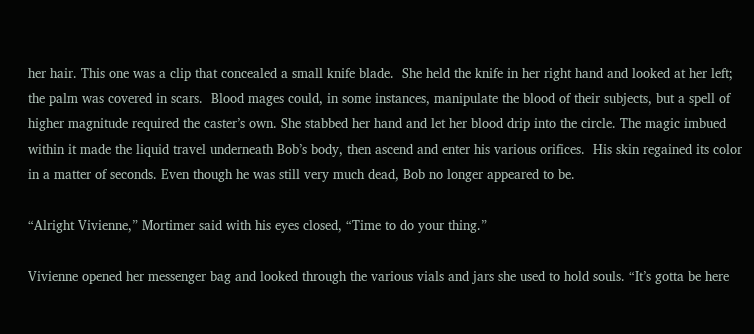her hair. This one was a clip that concealed a small knife blade.  She held the knife in her right hand and looked at her left; the palm was covered in scars.  Blood mages could, in some instances, manipulate the blood of their subjects, but a spell of higher magnitude required the caster’s own. She stabbed her hand and let her blood drip into the circle. The magic imbued within it made the liquid travel underneath Bob’s body, then ascend and enter his various orifices.  His skin regained its color in a matter of seconds. Even though he was still very much dead, Bob no longer appeared to be.

“Alright Vivienne,” Mortimer said with his eyes closed, “Time to do your thing.”

Vivienne opened her messenger bag and looked through the various vials and jars she used to hold souls. “It’s gotta be here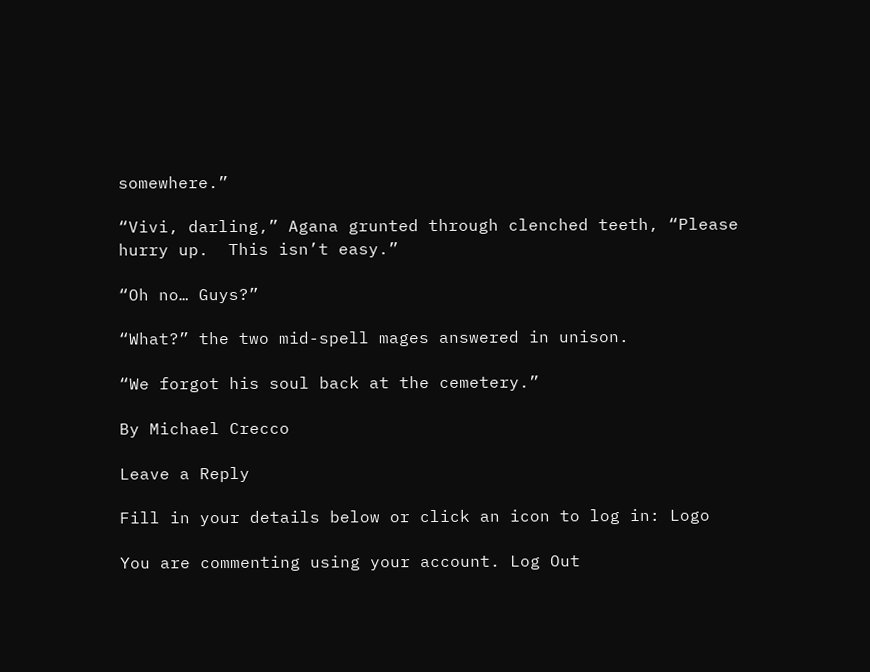somewhere.”

“Vivi, darling,” Agana grunted through clenched teeth, “Please hurry up.  This isn’t easy.”

“Oh no… Guys?”

“What?” the two mid-spell mages answered in unison.

“We forgot his soul back at the cemetery.”

By Michael Crecco

Leave a Reply

Fill in your details below or click an icon to log in: Logo

You are commenting using your account. Log Out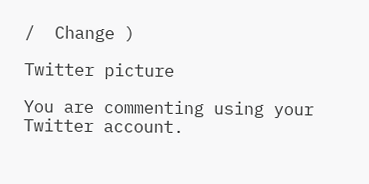/  Change )

Twitter picture

You are commenting using your Twitter account.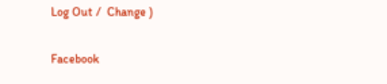Log Out /  Change )

Facebook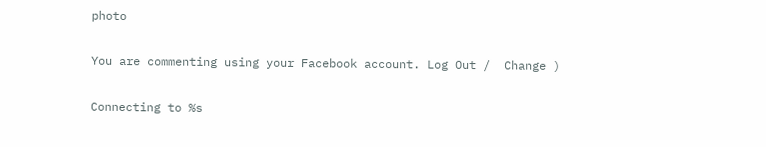photo

You are commenting using your Facebook account. Log Out /  Change )

Connecting to %s